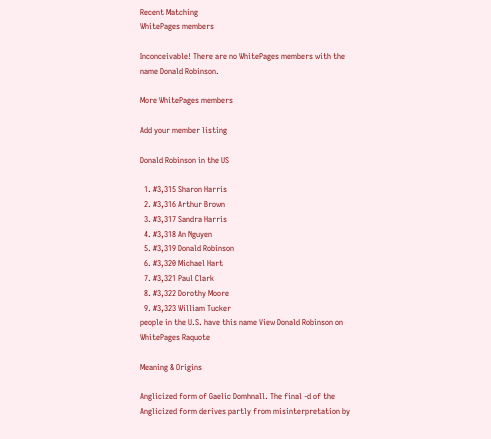Recent Matching
WhitePages members

Inconceivable! There are no WhitePages members with the name Donald Robinson.

More WhitePages members

Add your member listing

Donald Robinson in the US

  1. #3,315 Sharon Harris
  2. #3,316 Arthur Brown
  3. #3,317 Sandra Harris
  4. #3,318 An Nguyen
  5. #3,319 Donald Robinson
  6. #3,320 Michael Hart
  7. #3,321 Paul Clark
  8. #3,322 Dorothy Moore
  9. #3,323 William Tucker
people in the U.S. have this name View Donald Robinson on WhitePages Raquote

Meaning & Origins

Anglicized form of Gaelic Domhnall. The final -d of the Anglicized form derives partly from misinterpretation by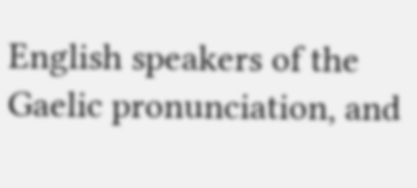English speakers of the Gaelic pronunciation, and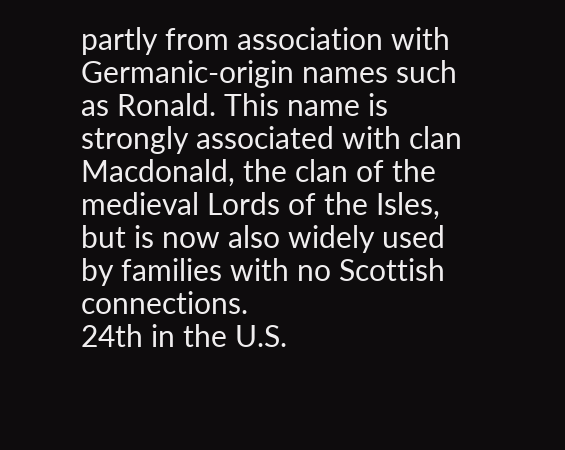partly from association with Germanic-origin names such as Ronald. This name is strongly associated with clan Macdonald, the clan of the medieval Lords of the Isles, but is now also widely used by families with no Scottish connections.
24th in the U.S.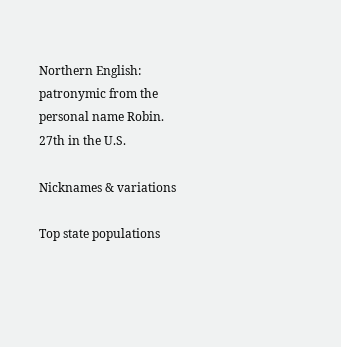Northern English: patronymic from the personal name Robin.
27th in the U.S.

Nicknames & variations

Top state populations